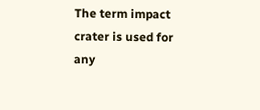The term impact crater is used for any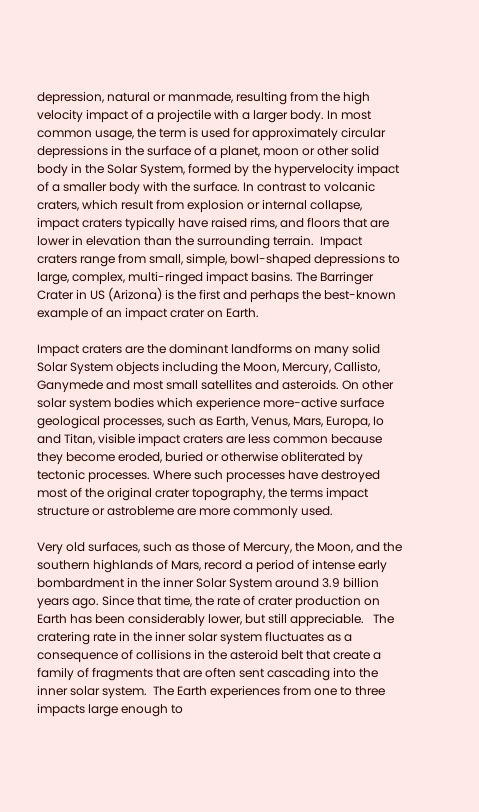depression, natural or manmade, resulting from the high velocity impact of a projectile with a larger body. In most common usage, the term is used for approximately circular depressions in the surface of a planet, moon or other solid body in the Solar System, formed by the hypervelocity impact of a smaller body with the surface. In contrast to volcanic craters, which result from explosion or internal collapse, impact craters typically have raised rims, and floors that are lower in elevation than the surrounding terrain.  Impact craters range from small, simple, bowl-shaped depressions to large, complex, multi-ringed impact basins. The Barringer Crater in US (Arizona) is the first and perhaps the best-known example of an impact crater on Earth.

Impact craters are the dominant landforms on many solid Solar System objects including the Moon, Mercury, Callisto, Ganymede and most small satellites and asteroids. On other solar system bodies which experience more-active surface geological processes, such as Earth, Venus, Mars, Europa, Io and Titan, visible impact craters are less common because they become eroded, buried or otherwise obliterated by tectonic processes. Where such processes have destroyed most of the original crater topography, the terms impact structure or astrobleme are more commonly used.

Very old surfaces, such as those of Mercury, the Moon, and the southern highlands of Mars, record a period of intense early bombardment in the inner Solar System around 3.9 billion years ago. Since that time, the rate of crater production on Earth has been considerably lower, but still appreciable.   The cratering rate in the inner solar system fluctuates as a consequence of collisions in the asteroid belt that create a family of fragments that are often sent cascading into the inner solar system.  The Earth experiences from one to three impacts large enough to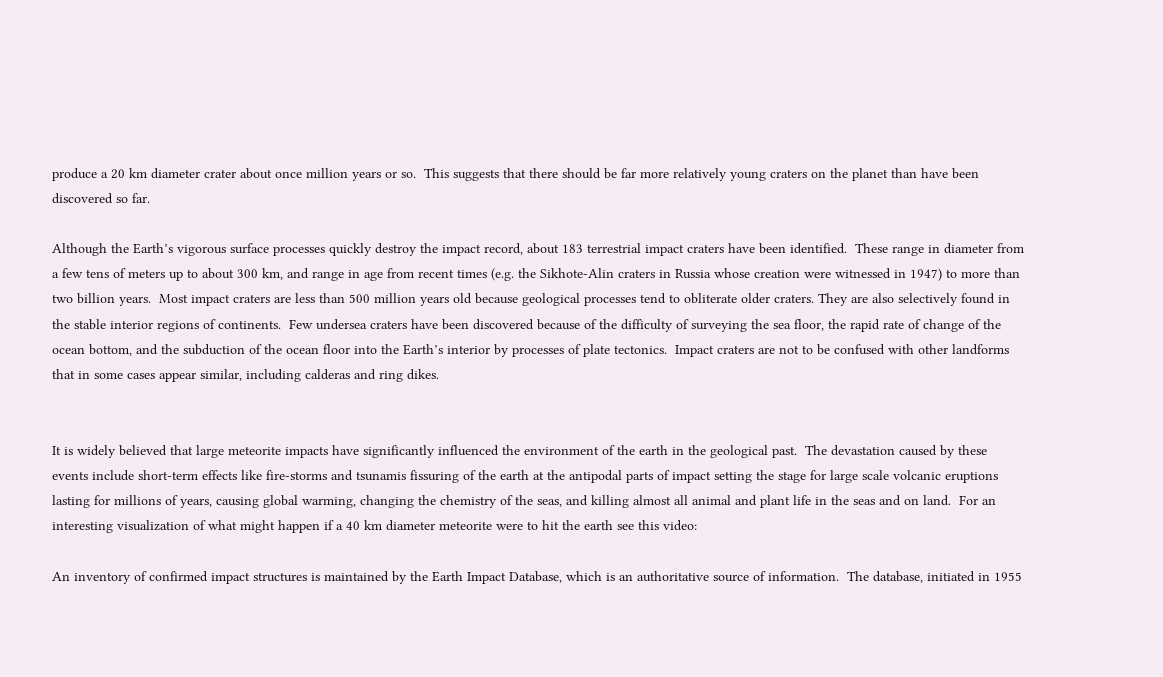produce a 20 km diameter crater about once million years or so.  This suggests that there should be far more relatively young craters on the planet than have been discovered so far.

Although the Earth’s vigorous surface processes quickly destroy the impact record, about 183 terrestrial impact craters have been identified.  These range in diameter from a few tens of meters up to about 300 km, and range in age from recent times (e.g. the Sikhote-Alin craters in Russia whose creation were witnessed in 1947) to more than two billion years.  Most impact craters are less than 500 million years old because geological processes tend to obliterate older craters. They are also selectively found in the stable interior regions of continents.  Few undersea craters have been discovered because of the difficulty of surveying the sea floor, the rapid rate of change of the ocean bottom, and the subduction of the ocean floor into the Earth’s interior by processes of plate tectonics.  Impact craters are not to be confused with other landforms that in some cases appear similar, including calderas and ring dikes.


It is widely believed that large meteorite impacts have significantly influenced the environment of the earth in the geological past.  The devastation caused by these events include short-term effects like fire-storms and tsunamis fissuring of the earth at the antipodal parts of impact setting the stage for large scale volcanic eruptions lasting for millions of years, causing global warming, changing the chemistry of the seas, and killing almost all animal and plant life in the seas and on land.  For an interesting visualization of what might happen if a 40 km diameter meteorite were to hit the earth see this video:

An inventory of confirmed impact structures is maintained by the Earth Impact Database, which is an authoritative source of information.  The database, initiated in 1955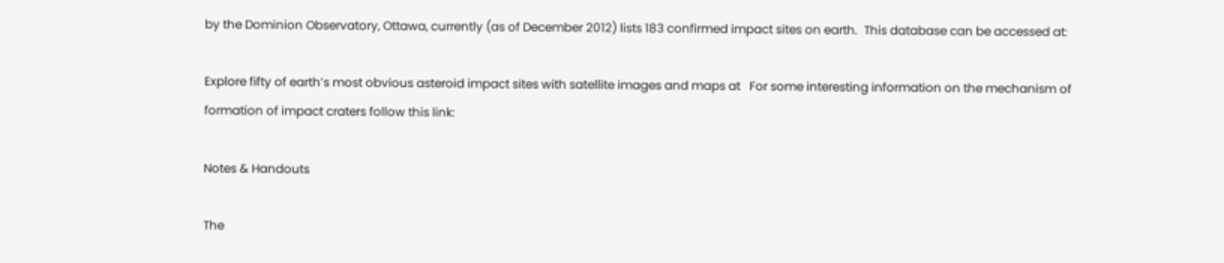by the Dominion Observatory, Ottawa, currently (as of December 2012) lists 183 confirmed impact sites on earth.  This database can be accessed at:

Explore fifty of earth’s most obvious asteroid impact sites with satellite images and maps at   For some interesting information on the mechanism of formation of impact craters follow this link:

Notes & Handouts

The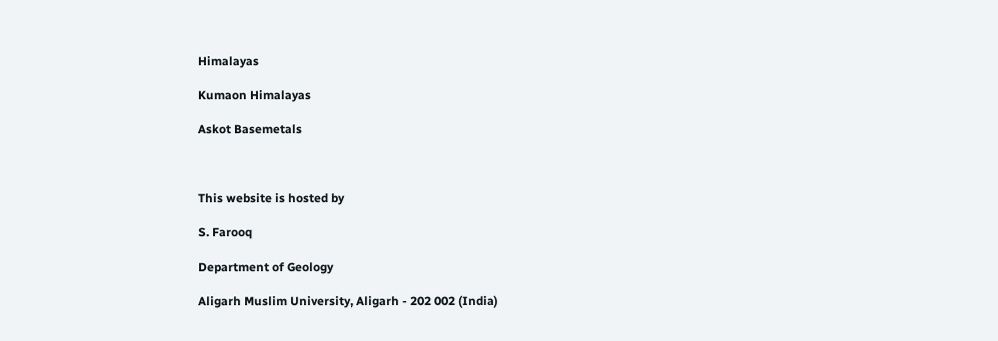Himalayas

Kumaon Himalayas

Askot Basemetals



This website is hosted by

S. Farooq

Department of Geology

Aligarh Muslim University, Aligarh - 202 002 (India)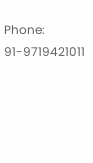Phone: 91-9719421011